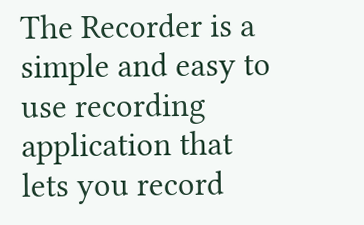The Recorder is a simple and easy to use recording application that lets you record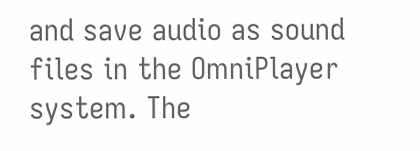and save audio as sound files in the OmniPlayer system. The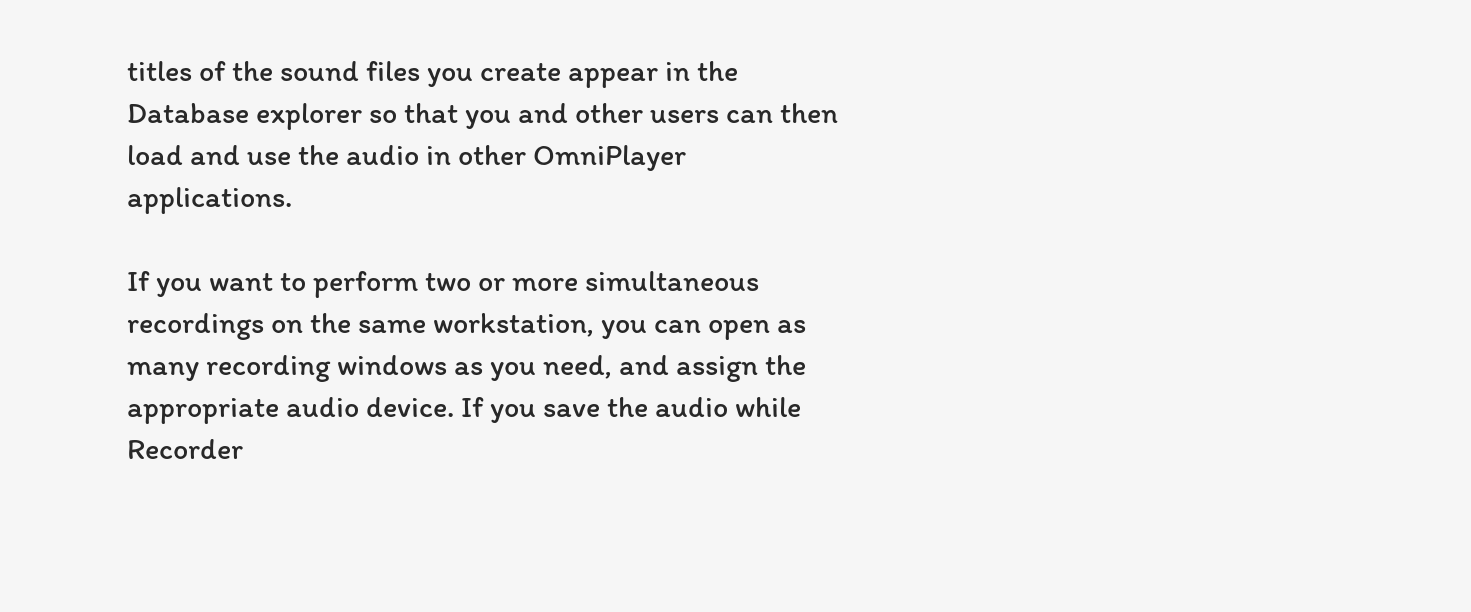titles of the sound files you create appear in the Database explorer so that you and other users can then load and use the audio in other OmniPlayer applications.

If you want to perform two or more simultaneous recordings on the same workstation, you can open as many recording windows as you need, and assign the appropriate audio device. If you save the audio while Recorder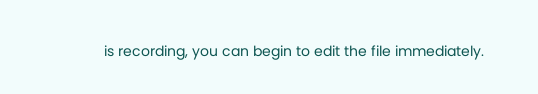is recording, you can begin to edit the file immediately.